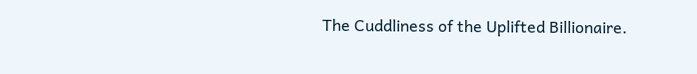The Cuddliness of the Uplifted Billionaire.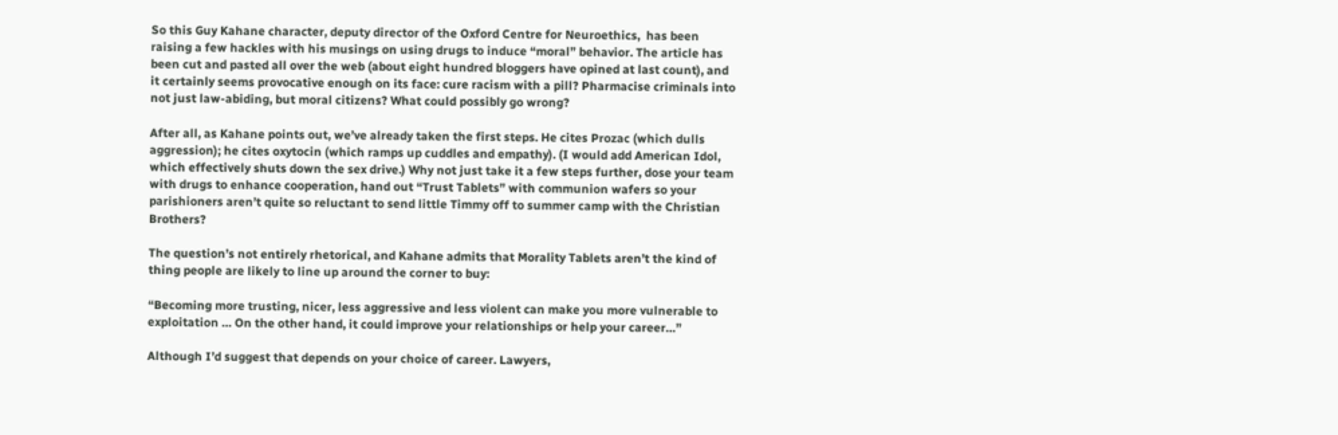So this Guy Kahane character, deputy director of the Oxford Centre for Neuroethics,  has been raising a few hackles with his musings on using drugs to induce “moral” behavior. The article has been cut and pasted all over the web (about eight hundred bloggers have opined at last count), and it certainly seems provocative enough on its face: cure racism with a pill? Pharmacise criminals into not just law-abiding, but moral citizens? What could possibly go wrong?

After all, as Kahane points out, we’ve already taken the first steps. He cites Prozac (which dulls aggression); he cites oxytocin (which ramps up cuddles and empathy). (I would add American Idol, which effectively shuts down the sex drive.) Why not just take it a few steps further, dose your team with drugs to enhance cooperation, hand out “Trust Tablets” with communion wafers so your parishioners aren’t quite so reluctant to send little Timmy off to summer camp with the Christian Brothers?

The question’s not entirely rhetorical, and Kahane admits that Morality Tablets aren’t the kind of thing people are likely to line up around the corner to buy:

“Becoming more trusting, nicer, less aggressive and less violent can make you more vulnerable to exploitation … On the other hand, it could improve your relationships or help your career…”

Although I’d suggest that depends on your choice of career. Lawyers,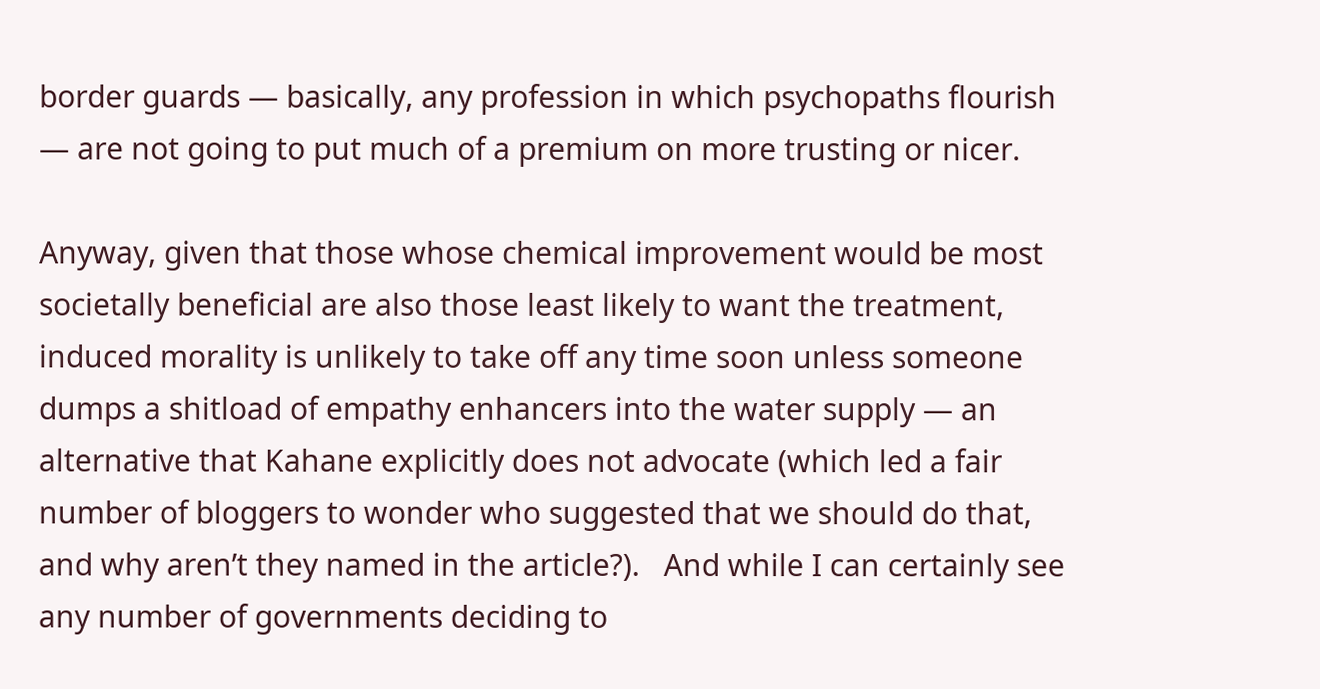border guards — basically, any profession in which psychopaths flourish — are not going to put much of a premium on more trusting or nicer.

Anyway, given that those whose chemical improvement would be most societally beneficial are also those least likely to want the treatment, induced morality is unlikely to take off any time soon unless someone dumps a shitload of empathy enhancers into the water supply — an alternative that Kahane explicitly does not advocate (which led a fair number of bloggers to wonder who suggested that we should do that, and why aren’t they named in the article?).   And while I can certainly see any number of governments deciding to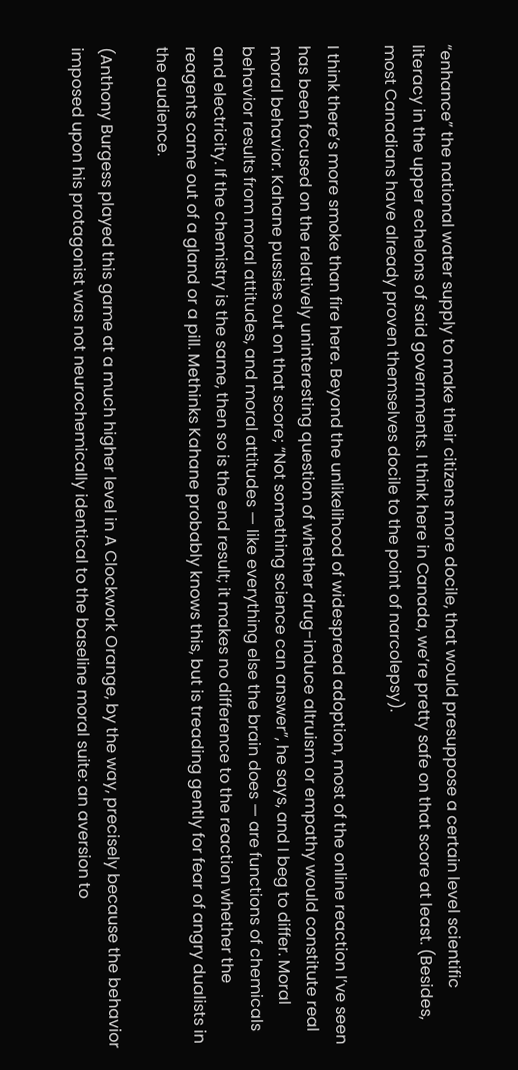“enhance” the national water supply to make their citizens more docile, that would presuppose a certain level scientific literacy in the upper echelons of said governments. I think here in Canada, we’re pretty safe on that score at least. (Besides, most Canadians have already proven themselves docile to the point of narcolepsy).

I think there’s more smoke than fire here. Beyond the unlikelihood of widespread adoption, most of the online reaction I’ve seen has been focused on the relatively uninteresting question of whether drug-induce altruism or empathy would constitute real moral behavior. Kahane pussies out on that score; “Not something science can answer”, he says, and I beg to differ. Moral behavior results from moral attitudes, and moral attitudes — like everything else the brain does — are functions of chemicals and electricity. If the chemistry is the same, then so is the end result; it makes no difference to the reaction whether the reagents came out of a gland or a pill. Methinks Kahane probably knows this, but is treading gently for fear of angry dualists in the audience.

(Anthony Burgess played this game at a much higher level in A Clockwork Orange, by the way, precisely because the behavior imposed upon his protagonist was not neurochemically identical to the baseline moral suite: an aversion to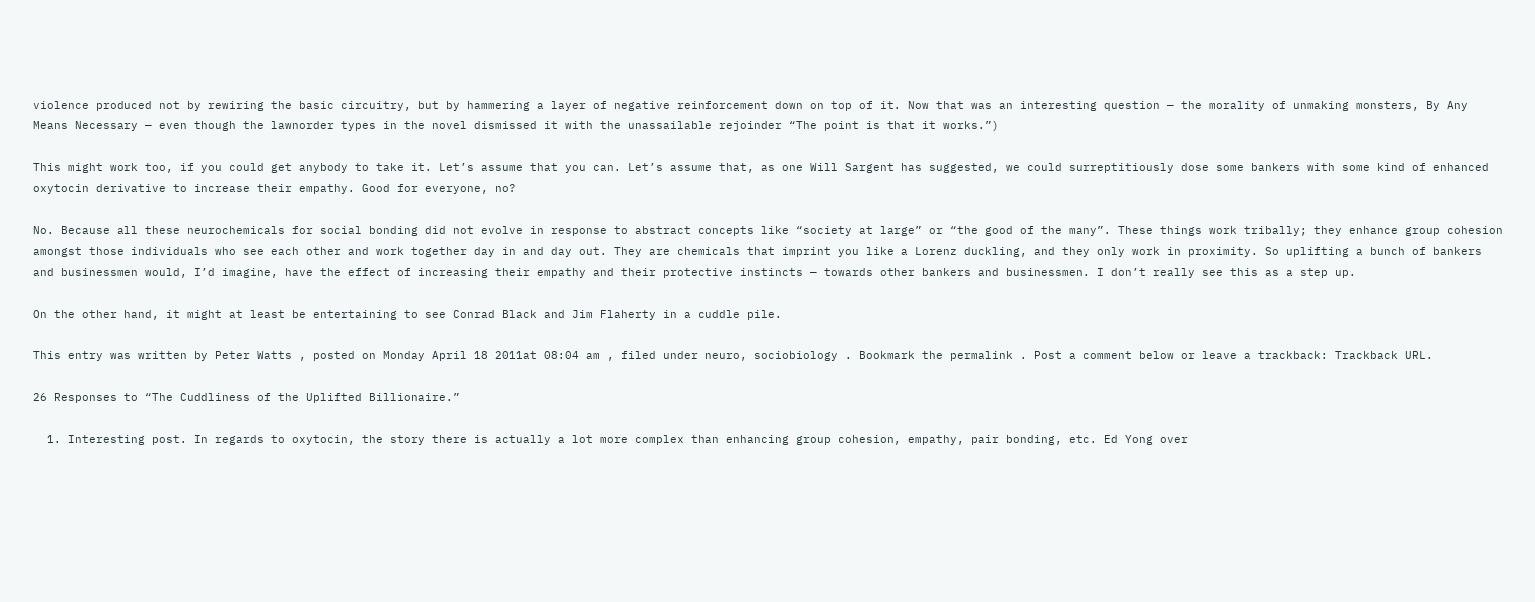violence produced not by rewiring the basic circuitry, but by hammering a layer of negative reinforcement down on top of it. Now that was an interesting question — the morality of unmaking monsters, By Any Means Necessary — even though the lawnorder types in the novel dismissed it with the unassailable rejoinder “The point is that it works.”)

This might work too, if you could get anybody to take it. Let’s assume that you can. Let’s assume that, as one Will Sargent has suggested, we could surreptitiously dose some bankers with some kind of enhanced oxytocin derivative to increase their empathy. Good for everyone, no?

No. Because all these neurochemicals for social bonding did not evolve in response to abstract concepts like “society at large” or “the good of the many”. These things work tribally; they enhance group cohesion amongst those individuals who see each other and work together day in and day out. They are chemicals that imprint you like a Lorenz duckling, and they only work in proximity. So uplifting a bunch of bankers and businessmen would, I’d imagine, have the effect of increasing their empathy and their protective instincts — towards other bankers and businessmen. I don’t really see this as a step up.

On the other hand, it might at least be entertaining to see Conrad Black and Jim Flaherty in a cuddle pile.

This entry was written by Peter Watts , posted on Monday April 18 2011at 08:04 am , filed under neuro, sociobiology . Bookmark the permalink . Post a comment below or leave a trackback: Trackback URL.

26 Responses to “The Cuddliness of the Uplifted Billionaire.”

  1. Interesting post. In regards to oxytocin, the story there is actually a lot more complex than enhancing group cohesion, empathy, pair bonding, etc. Ed Yong over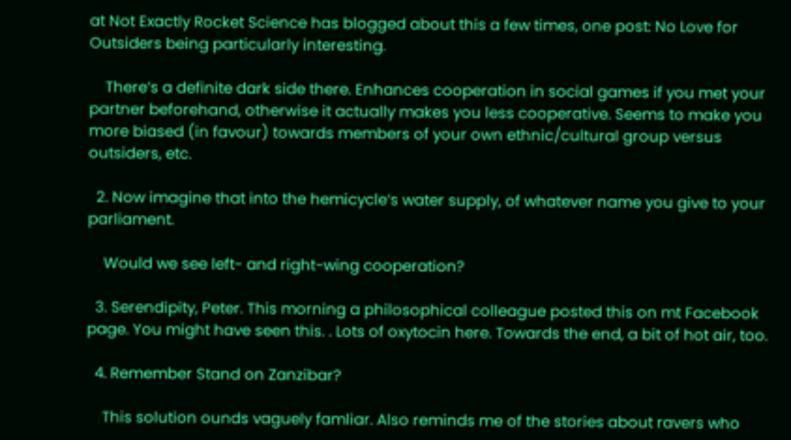at Not Exactly Rocket Science has blogged about this a few times, one post: No Love for Outsiders being particularly interesting.

    There’s a definite dark side there. Enhances cooperation in social games if you met your partner beforehand, otherwise it actually makes you less cooperative. Seems to make you more biased (in favour) towards members of your own ethnic/cultural group versus outsiders, etc.

  2. Now imagine that into the hemicycle’s water supply, of whatever name you give to your parliament.

    Would we see left- and right-wing cooperation?

  3. Serendipity, Peter. This morning a philosophical colleague posted this on mt Facebook page. You might have seen this. . Lots of oxytocin here. Towards the end, a bit of hot air, too.

  4. Remember Stand on Zanzibar?

    This solution ounds vaguely famliar. Also reminds me of the stories about ravers who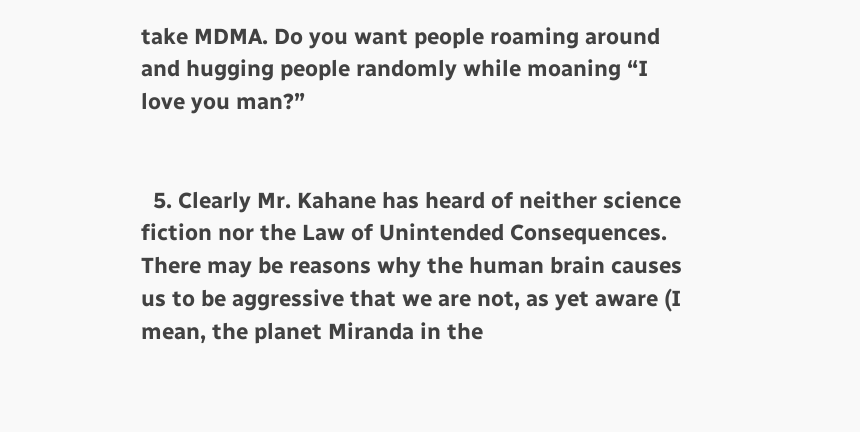take MDMA. Do you want people roaming around and hugging people randomly while moaning “I love you man?”


  5. Clearly Mr. Kahane has heard of neither science fiction nor the Law of Unintended Consequences. There may be reasons why the human brain causes us to be aggressive that we are not, as yet aware (I mean, the planet Miranda in the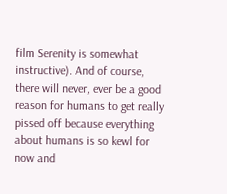film Serenity is somewhat instructive). And of course, there will never, ever be a good reason for humans to get really pissed off because everything about humans is so kewl for now and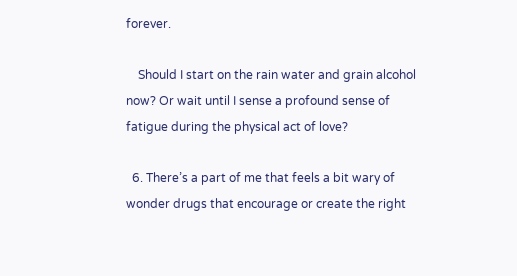forever.

    Should I start on the rain water and grain alcohol now? Or wait until I sense a profound sense of fatigue during the physical act of love?

  6. There’s a part of me that feels a bit wary of wonder drugs that encourage or create the right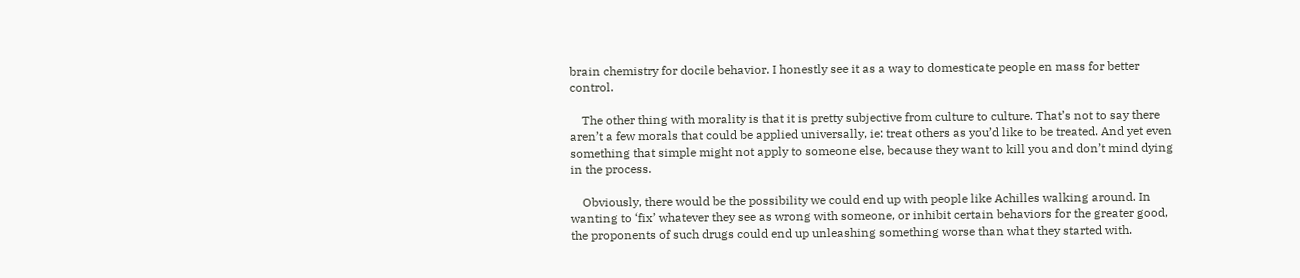brain chemistry for docile behavior. I honestly see it as a way to domesticate people en mass for better control.

    The other thing with morality is that it is pretty subjective from culture to culture. That’s not to say there aren’t a few morals that could be applied universally, ie: treat others as you’d like to be treated. And yet even something that simple might not apply to someone else, because they want to kill you and don’t mind dying in the process.

    Obviously, there would be the possibility we could end up with people like Achilles walking around. In wanting to ‘fix’ whatever they see as wrong with someone, or inhibit certain behaviors for the greater good, the proponents of such drugs could end up unleashing something worse than what they started with.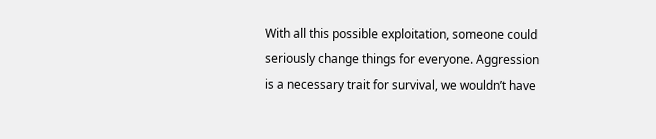With all this possible exploitation, someone could seriously change things for everyone. Aggression is a necessary trait for survival, we wouldn’t have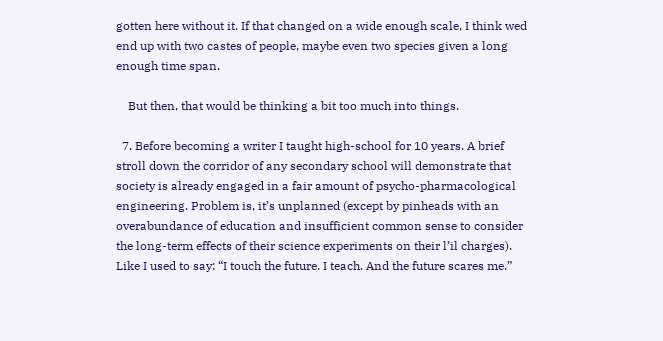gotten here without it. If that changed on a wide enough scale, I think wed end up with two castes of people, maybe even two species given a long enough time span.

    But then, that would be thinking a bit too much into things.

  7. Before becoming a writer I taught high-school for 10 years. A brief stroll down the corridor of any secondary school will demonstrate that society is already engaged in a fair amount of psycho-pharmacological engineering. Problem is, it’s unplanned (except by pinheads with an overabundance of education and insufficient common sense to consider the long-term effects of their science experiments on their l’il charges). Like I used to say: “I touch the future. I teach. And the future scares me.”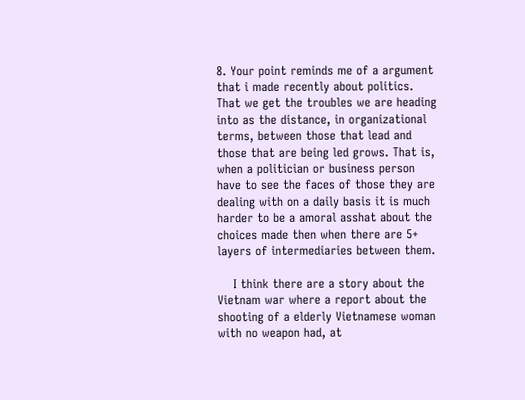8. Your point reminds me of a argument that i made recently about politics. That we get the troubles we are heading into as the distance, in organizational terms, between those that lead and those that are being led grows. That is, when a politician or business person have to see the faces of those they are dealing with on a daily basis it is much harder to be a amoral asshat about the choices made then when there are 5+ layers of intermediaries between them.

    I think there are a story about the Vietnam war where a report about the shooting of a elderly Vietnamese woman with no weapon had, at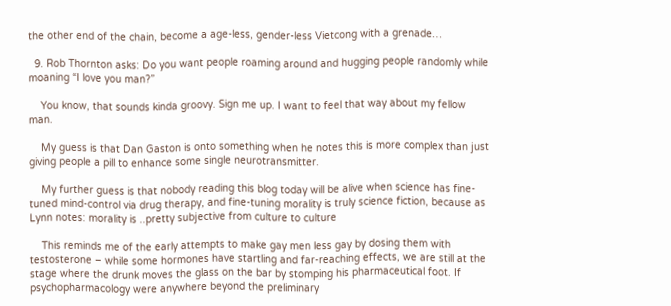the other end of the chain, become a age-less, gender-less Vietcong with a grenade…

  9. Rob Thornton asks: Do you want people roaming around and hugging people randomly while moaning “I love you man?”

    You know, that sounds kinda groovy. Sign me up. I want to feel that way about my fellow man.

    My guess is that Dan Gaston is onto something when he notes this is more complex than just giving people a pill to enhance some single neurotransmitter.

    My further guess is that nobody reading this blog today will be alive when science has fine-tuned mind-control via drug therapy, and fine-tuning morality is truly science fiction, because as Lynn notes: morality is ..pretty subjective from culture to culture

    This reminds me of the early attempts to make gay men less gay by dosing them with testosterone – while some hormones have startling and far-reaching effects, we are still at the stage where the drunk moves the glass on the bar by stomping his pharmaceutical foot. If psychopharmacology were anywhere beyond the preliminary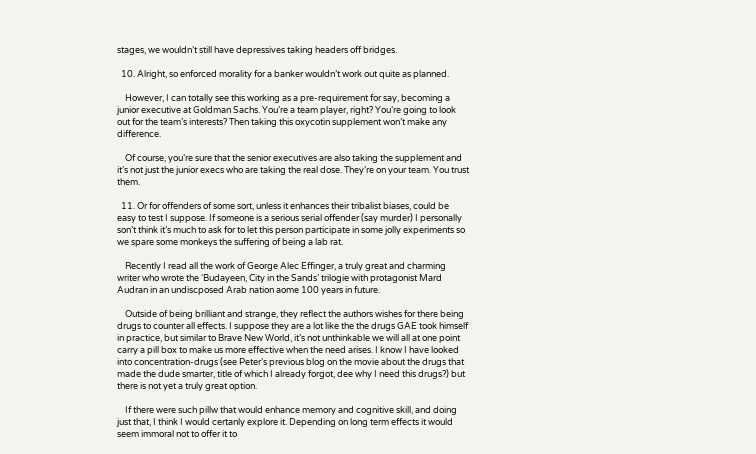stages, we wouldn’t still have depressives taking headers off bridges.

  10. Alright, so enforced morality for a banker wouldn’t work out quite as planned.

    However, I can totally see this working as a pre-requirement for say, becoming a junior executive at Goldman Sachs. You’re a team player, right? You’re going to look out for the team’s interests? Then taking this oxycotin supplement won’t make any difference.

    Of course, you’re sure that the senior executives are also taking the supplement and it’s not just the junior execs who are taking the real dose. They’re on your team. You trust them.

  11. Or for offenders of some sort, unless it enhances their tribalist biases, could be easy to test I suppose. If someone is a serious serial offender (say murder) I personally son’t think it’s much to ask for to let this person participate in some jolly experiments so we spare some monkeys the suffering of being a lab rat.

    Recently I read all the work of George Alec Effinger, a truly great and charming writer who wrote the ‘Budayeen, City in the Sands’ trilogie with protagonist Mard Audran in an undiscposed Arab nation aome 100 years in future.

    Outside of being brilliant and strange, they reflect the authors wishes for there being drugs to counter all effects. I suppose they are a lot like the the drugs GAE took himself in practice, but similar to Brave New World, it’s not unthinkable we will all at one point carry a pill box to make us more effective when the need arises. I know I have looked into concentration-drugs (see Peter’s previous blog on the movie about the drugs that made the dude smarter, title of which I already forgot, dee why I need this drugs?) but there is not yet a truly great option.

    If there were such pillw that would enhance memory and cognitive skill, and doing just that, I think I would certanly explore it. Depending on long term effects it would seem immoral not to offer it to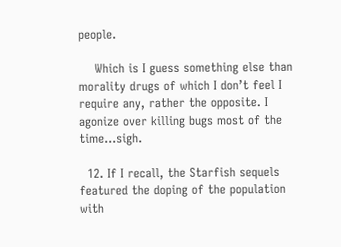people.

    Which is I guess something else than morality drugs of which I don’t feel I require any, rather the opposite. I agonize over killing bugs most of the time…sigh.

  12. If I recall, the Starfish sequels featured the doping of the population with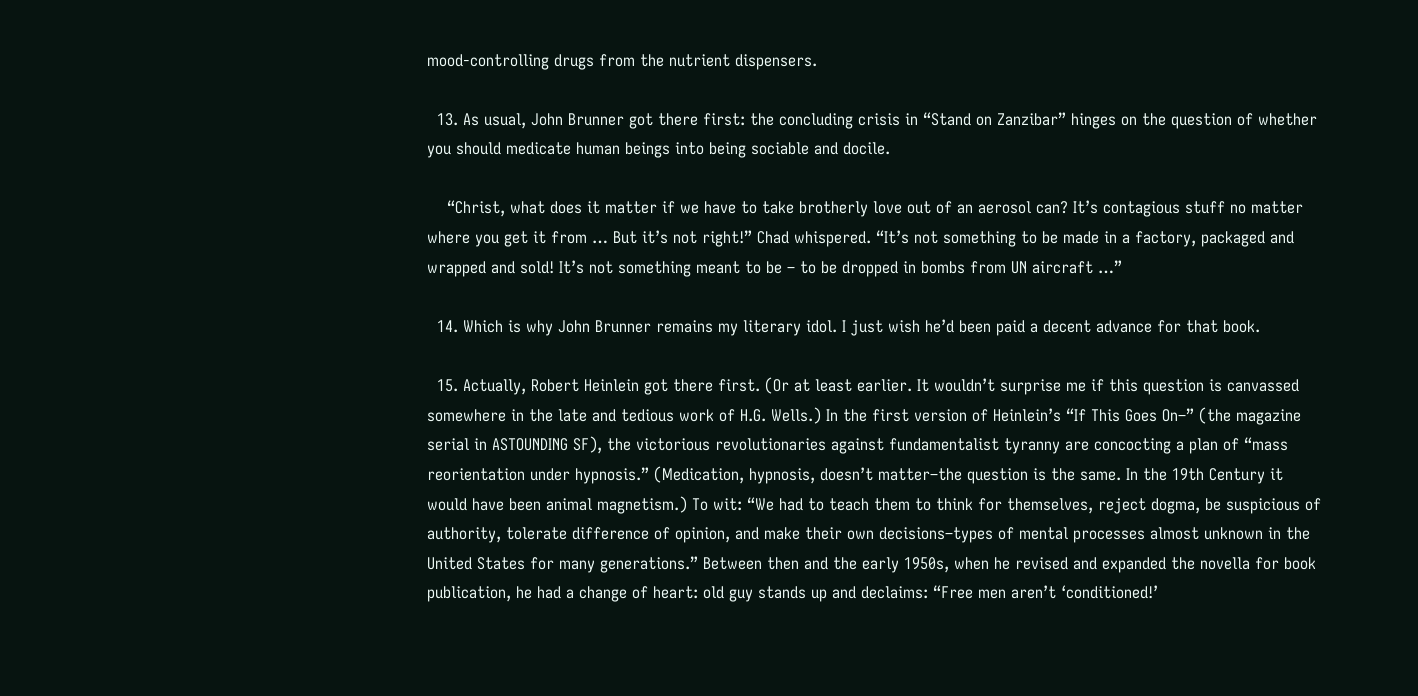mood-controlling drugs from the nutrient dispensers.

  13. As usual, John Brunner got there first: the concluding crisis in “Stand on Zanzibar” hinges on the question of whether you should medicate human beings into being sociable and docile.

    “Christ, what does it matter if we have to take brotherly love out of an aerosol can? It’s contagious stuff no matter where you get it from … But it’s not right!” Chad whispered. “It’s not something to be made in a factory, packaged and wrapped and sold! It’s not something meant to be – to be dropped in bombs from UN aircraft …”

  14. Which is why John Brunner remains my literary idol. I just wish he’d been paid a decent advance for that book.

  15. Actually, Robert Heinlein got there first. (Or at least earlier. It wouldn’t surprise me if this question is canvassed somewhere in the late and tedious work of H.G. Wells.) In the first version of Heinlein’s “If This Goes On–” (the magazine serial in ASTOUNDING SF), the victorious revolutionaries against fundamentalist tyranny are concocting a plan of “mass reorientation under hypnosis.” (Medication, hypnosis, doesn’t matter–the question is the same. In the 19th Century it would have been animal magnetism.) To wit: “We had to teach them to think for themselves, reject dogma, be suspicious of authority, tolerate difference of opinion, and make their own decisions–types of mental processes almost unknown in the United States for many generations.” Between then and the early 1950s, when he revised and expanded the novella for book publication, he had a change of heart: old guy stands up and declaims: “Free men aren’t ‘conditioned!’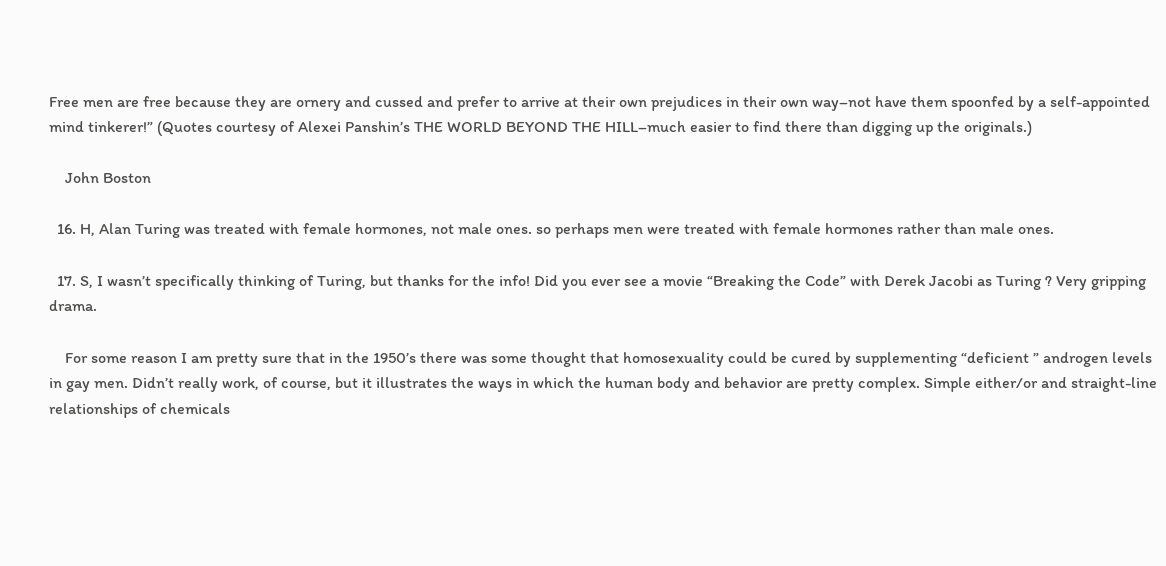Free men are free because they are ornery and cussed and prefer to arrive at their own prejudices in their own way–not have them spoonfed by a self-appointed mind tinkerer!” (Quotes courtesy of Alexei Panshin’s THE WORLD BEYOND THE HILL–much easier to find there than digging up the originals.)

    John Boston

  16. H, Alan Turing was treated with female hormones, not male ones. so perhaps men were treated with female hormones rather than male ones.

  17. S, I wasn’t specifically thinking of Turing, but thanks for the info! Did you ever see a movie “Breaking the Code” with Derek Jacobi as Turing ? Very gripping drama.

    For some reason I am pretty sure that in the 1950’s there was some thought that homosexuality could be cured by supplementing “deficient ” androgen levels in gay men. Didn’t really work, of course, but it illustrates the ways in which the human body and behavior are pretty complex. Simple either/or and straight-line relationships of chemicals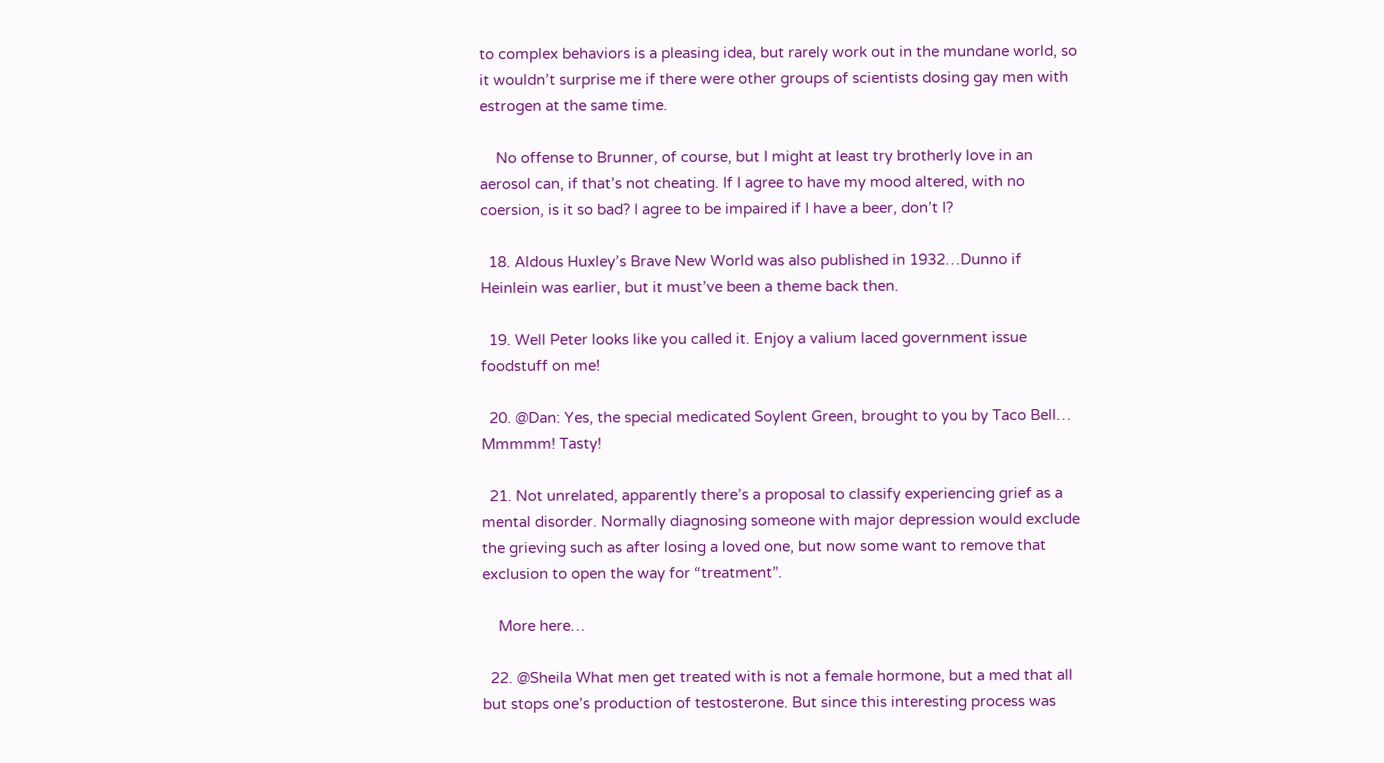to complex behaviors is a pleasing idea, but rarely work out in the mundane world, so it wouldn’t surprise me if there were other groups of scientists dosing gay men with estrogen at the same time.

    No offense to Brunner, of course, but I might at least try brotherly love in an aerosol can, if that’s not cheating. If I agree to have my mood altered, with no coersion, is it so bad? I agree to be impaired if I have a beer, don’t I?

  18. Aldous Huxley’s Brave New World was also published in 1932…Dunno if Heinlein was earlier, but it must’ve been a theme back then.

  19. Well Peter looks like you called it. Enjoy a valium laced government issue foodstuff on me!

  20. @Dan: Yes, the special medicated Soylent Green, brought to you by Taco Bell… Mmmmm! Tasty!

  21. Not unrelated, apparently there’s a proposal to classify experiencing grief as a mental disorder. Normally diagnosing someone with major depression would exclude the grieving such as after losing a loved one, but now some want to remove that exclusion to open the way for “treatment”.

    More here…

  22. @Sheila What men get treated with is not a female hormone, but a med that all but stops one’s production of testosterone. But since this interesting process was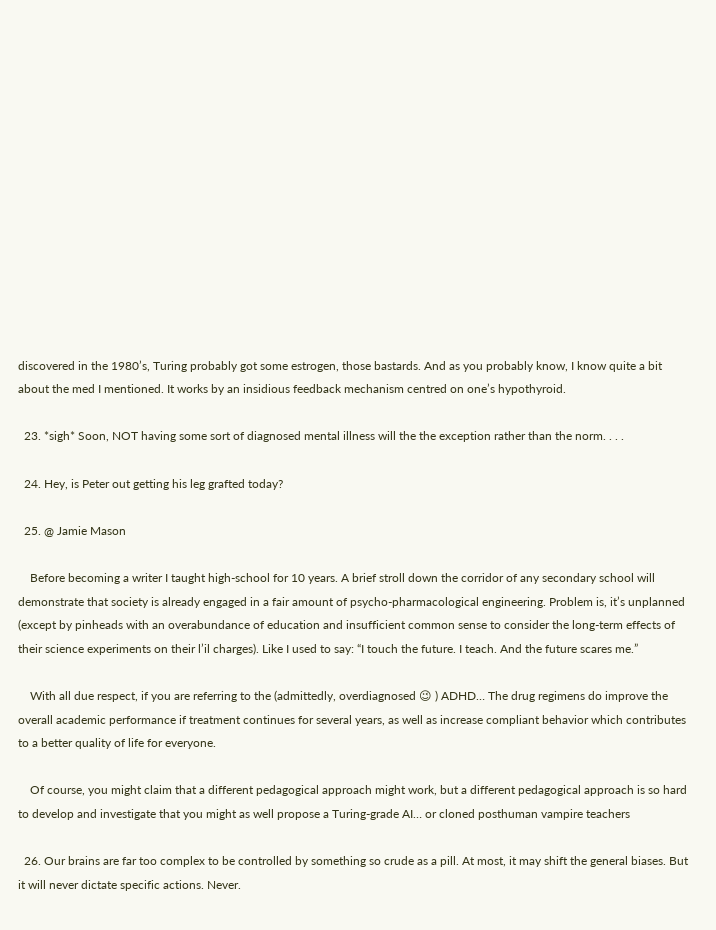discovered in the 1980’s, Turing probably got some estrogen, those bastards. And as you probably know, I know quite a bit about the med I mentioned. It works by an insidious feedback mechanism centred on one’s hypothyroid.

  23. *sigh* Soon, NOT having some sort of diagnosed mental illness will the the exception rather than the norm. . . .

  24. Hey, is Peter out getting his leg grafted today?

  25. @ Jamie Mason

    Before becoming a writer I taught high-school for 10 years. A brief stroll down the corridor of any secondary school will demonstrate that society is already engaged in a fair amount of psycho-pharmacological engineering. Problem is, it’s unplanned (except by pinheads with an overabundance of education and insufficient common sense to consider the long-term effects of their science experiments on their l’il charges). Like I used to say: “I touch the future. I teach. And the future scares me.”

    With all due respect, if you are referring to the (admittedly, overdiagnosed 😉 ) ADHD… The drug regimens do improve the overall academic performance if treatment continues for several years, as well as increase compliant behavior which contributes to a better quality of life for everyone.

    Of course, you might claim that a different pedagogical approach might work, but a different pedagogical approach is so hard to develop and investigate that you might as well propose a Turing-grade AI… or cloned posthuman vampire teachers

  26. Our brains are far too complex to be controlled by something so crude as a pill. At most, it may shift the general biases. But it will never dictate specific actions. Never.